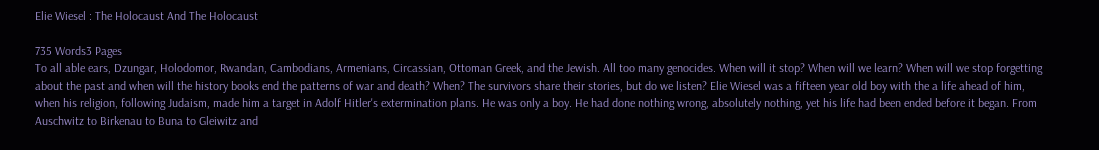Elie Wiesel : The Holocaust And The Holocaust

735 Words3 Pages
To all able ears, Dzungar, Holodomor, Rwandan, Cambodians, Armenians, Circassian, Ottoman Greek, and the Jewish. All too many genocides. When will it stop? When will we learn? When will we stop forgetting about the past and when will the history books end the patterns of war and death? When? The survivors share their stories, but do we listen? Elie Wiesel was a fifteen year old boy with the a life ahead of him, when his religion, following Judaism, made him a target in Adolf Hitler's extermination plans. He was only a boy. He had done nothing wrong, absolutely nothing, yet his life had been ended before it began. From Auschwitz to Birkenau to Buna to Gleiwitz and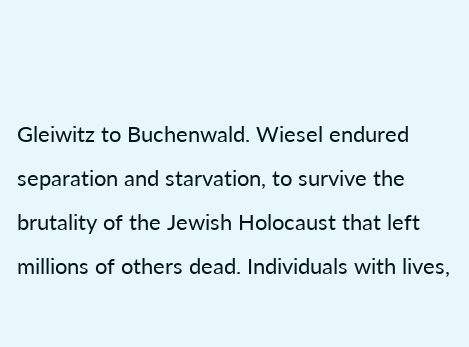Gleiwitz to Buchenwald. Wiesel endured separation and starvation, to survive the brutality of the Jewish Holocaust that left millions of others dead. Individuals with lives,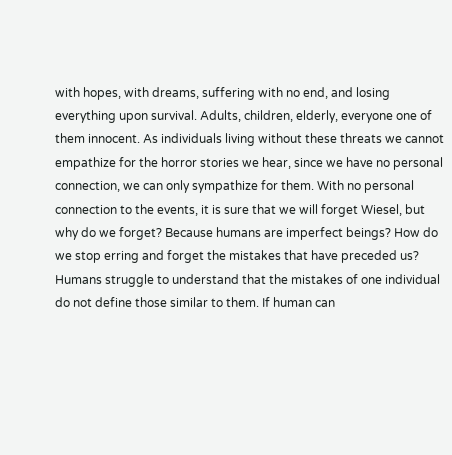with hopes, with dreams, suffering with no end, and losing everything upon survival. Adults, children, elderly, everyone one of them innocent. As individuals living without these threats we cannot empathize for the horror stories we hear, since we have no personal connection, we can only sympathize for them. With no personal connection to the events, it is sure that we will forget Wiesel, but why do we forget? Because humans are imperfect beings? How do we stop erring and forget the mistakes that have preceded us? Humans struggle to understand that the mistakes of one individual do not define those similar to them. If human can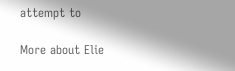attempt to

More about Elie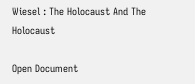Wiesel : The Holocaust And The Holocaust

Open Document